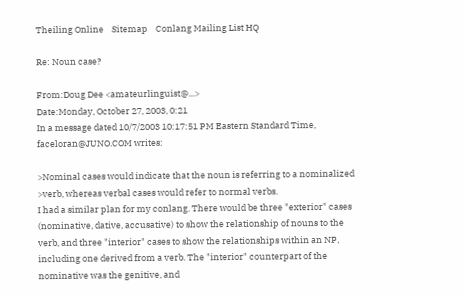Theiling Online    Sitemap    Conlang Mailing List HQ

Re: Noun case?

From:Doug Dee <amateurlinguist@...>
Date:Monday, October 27, 2003, 0:21
In a message dated 10/7/2003 10:17:51 PM Eastern Standard Time,
faceloran@JUNO.COM writes:

>Nominal cases would indicate that the noun is referring to a nominalized >verb, whereas verbal cases would refer to normal verbs.
I had a similar plan for my conlang. There would be three "exterior" cases (nominative, dative, accusative) to show the relationship of nouns to the verb, and three "interior" cases to show the relationships within an NP, including one derived from a verb. The "interior" counterpart of the nominative was the genitive, and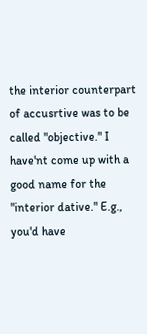the interior counterpart of accusrtive was to be called "objective." I have'nt come up with a good name for the "interior dative." E.g., you'd have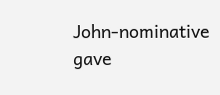John-nominative gave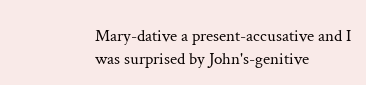Mary-dative a present-accusative and I was surprised by John's-genitive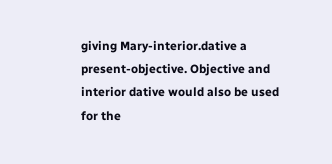giving Mary-interior.dative a present-objective. Objective and interior dative would also be used for the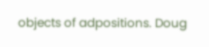objects of adpositions. Doug